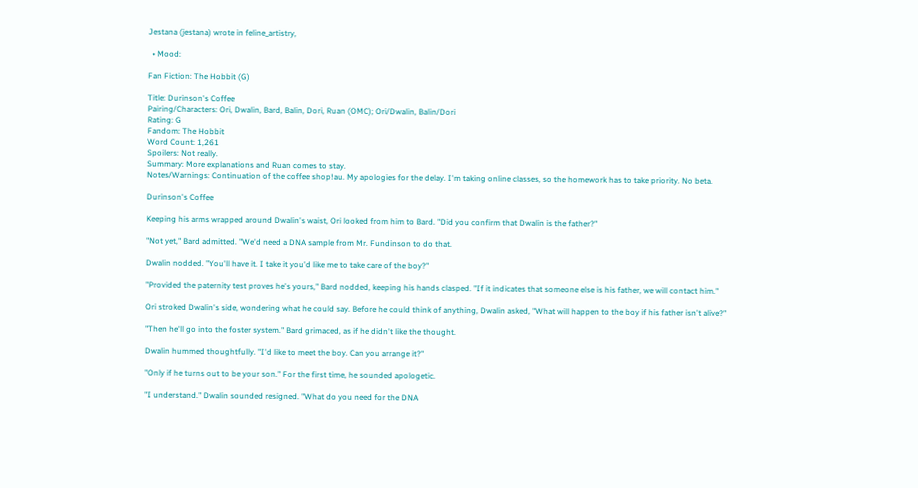Jestana (jestana) wrote in feline_artistry,

  • Mood:

Fan Fiction: The Hobbit (G)

Title: Durinson's Coffee
Pairing/Characters: Ori, Dwalin, Bard, Balin, Dori, Ruan (OMC); Ori/Dwalin, Balin/Dori
Rating: G
Fandom: The Hobbit
Word Count: 1,261
Spoilers: Not really.
Summary: More explanations and Ruan comes to stay.
Notes/Warnings: Continuation of the coffee shop!au. My apologies for the delay. I'm taking online classes, so the homework has to take priority. No beta.

Durinson's Coffee

Keeping his arms wrapped around Dwalin's waist, Ori looked from him to Bard. "Did you confirm that Dwalin is the father?"

"Not yet," Bard admitted. "We'd need a DNA sample from Mr. Fundinson to do that.

Dwalin nodded. "You'll have it. I take it you'd like me to take care of the boy?"

"Provided the paternity test proves he's yours," Bard nodded, keeping his hands clasped. "If it indicates that someone else is his father, we will contact him."

Ori stroked Dwalin's side, wondering what he could say. Before he could think of anything, Dwalin asked, "What will happen to the boy if his father isn't alive?"

"Then he'll go into the foster system." Bard grimaced, as if he didn't like the thought.

Dwalin hummed thoughtfully. "I'd like to meet the boy. Can you arrange it?"

"Only if he turns out to be your son." For the first time, he sounded apologetic.

"I understand." Dwalin sounded resigned. "What do you need for the DNA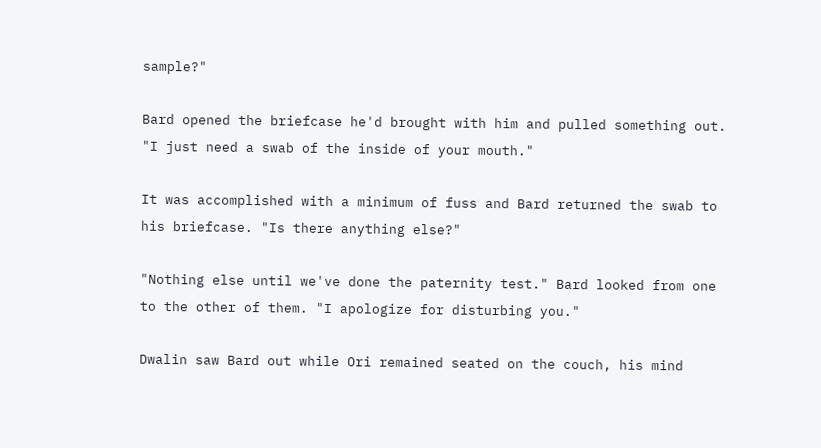sample?"

Bard opened the briefcase he'd brought with him and pulled something out. "I just need a swab of the inside of your mouth."

It was accomplished with a minimum of fuss and Bard returned the swab to his briefcase. "Is there anything else?"

"Nothing else until we've done the paternity test." Bard looked from one to the other of them. "I apologize for disturbing you."

Dwalin saw Bard out while Ori remained seated on the couch, his mind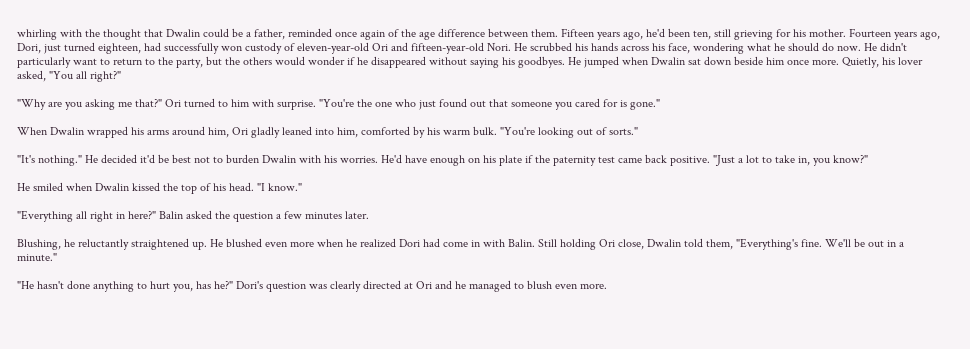whirling with the thought that Dwalin could be a father, reminded once again of the age difference between them. Fifteen years ago, he'd been ten, still grieving for his mother. Fourteen years ago, Dori, just turned eighteen, had successfully won custody of eleven-year-old Ori and fifteen-year-old Nori. He scrubbed his hands across his face, wondering what he should do now. He didn't particularly want to return to the party, but the others would wonder if he disappeared without saying his goodbyes. He jumped when Dwalin sat down beside him once more. Quietly, his lover asked, "You all right?"

"Why are you asking me that?" Ori turned to him with surprise. "You're the one who just found out that someone you cared for is gone."

When Dwalin wrapped his arms around him, Ori gladly leaned into him, comforted by his warm bulk. "You're looking out of sorts."

"It's nothing." He decided it'd be best not to burden Dwalin with his worries. He'd have enough on his plate if the paternity test came back positive. "Just a lot to take in, you know?"

He smiled when Dwalin kissed the top of his head. "I know."

"Everything all right in here?" Balin asked the question a few minutes later.

Blushing, he reluctantly straightened up. He blushed even more when he realized Dori had come in with Balin. Still holding Ori close, Dwalin told them, "Everything's fine. We'll be out in a minute."

"He hasn't done anything to hurt you, has he?" Dori's question was clearly directed at Ori and he managed to blush even more.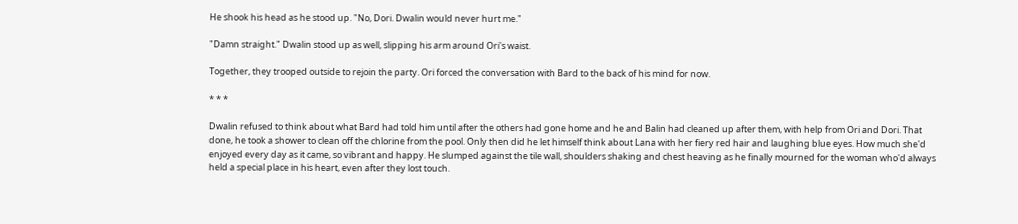He shook his head as he stood up. "No, Dori. Dwalin would never hurt me."

"Damn straight." Dwalin stood up as well, slipping his arm around Ori's waist.

Together, they trooped outside to rejoin the party. Ori forced the conversation with Bard to the back of his mind for now.

* * *

Dwalin refused to think about what Bard had told him until after the others had gone home and he and Balin had cleaned up after them, with help from Ori and Dori. That done, he took a shower to clean off the chlorine from the pool. Only then did he let himself think about Lana with her fiery red hair and laughing blue eyes. How much she'd enjoyed every day as it came, so vibrant and happy. He slumped against the tile wall, shoulders shaking and chest heaving as he finally mourned for the woman who'd always held a special place in his heart, even after they lost touch.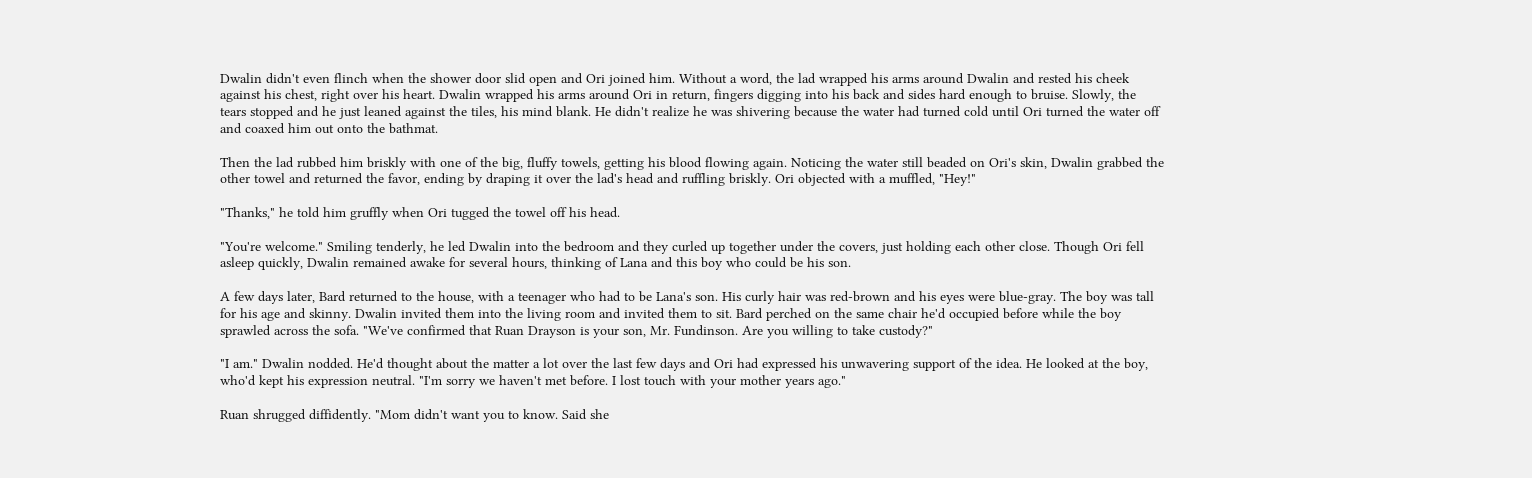Dwalin didn't even flinch when the shower door slid open and Ori joined him. Without a word, the lad wrapped his arms around Dwalin and rested his cheek against his chest, right over his heart. Dwalin wrapped his arms around Ori in return, fingers digging into his back and sides hard enough to bruise. Slowly, the tears stopped and he just leaned against the tiles, his mind blank. He didn't realize he was shivering because the water had turned cold until Ori turned the water off and coaxed him out onto the bathmat.

Then the lad rubbed him briskly with one of the big, fluffy towels, getting his blood flowing again. Noticing the water still beaded on Ori's skin, Dwalin grabbed the other towel and returned the favor, ending by draping it over the lad's head and ruffling briskly. Ori objected with a muffled, "Hey!"

"Thanks," he told him gruffly when Ori tugged the towel off his head.

"You're welcome." Smiling tenderly, he led Dwalin into the bedroom and they curled up together under the covers, just holding each other close. Though Ori fell asleep quickly, Dwalin remained awake for several hours, thinking of Lana and this boy who could be his son.

A few days later, Bard returned to the house, with a teenager who had to be Lana's son. His curly hair was red-brown and his eyes were blue-gray. The boy was tall for his age and skinny. Dwalin invited them into the living room and invited them to sit. Bard perched on the same chair he'd occupied before while the boy sprawled across the sofa. "We've confirmed that Ruan Drayson is your son, Mr. Fundinson. Are you willing to take custody?"

"I am." Dwalin nodded. He'd thought about the matter a lot over the last few days and Ori had expressed his unwavering support of the idea. He looked at the boy, who'd kept his expression neutral. "I'm sorry we haven't met before. I lost touch with your mother years ago."

Ruan shrugged diffidently. "Mom didn't want you to know. Said she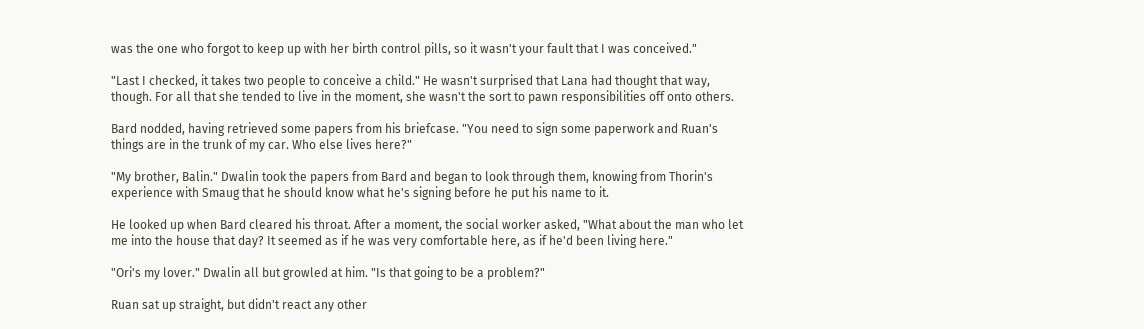was the one who forgot to keep up with her birth control pills, so it wasn't your fault that I was conceived."

"Last I checked, it takes two people to conceive a child." He wasn't surprised that Lana had thought that way, though. For all that she tended to live in the moment, she wasn't the sort to pawn responsibilities off onto others.

Bard nodded, having retrieved some papers from his briefcase. "You need to sign some paperwork and Ruan's things are in the trunk of my car. Who else lives here?"

"My brother, Balin." Dwalin took the papers from Bard and began to look through them, knowing from Thorin's experience with Smaug that he should know what he's signing before he put his name to it.

He looked up when Bard cleared his throat. After a moment, the social worker asked, "What about the man who let me into the house that day? It seemed as if he was very comfortable here, as if he'd been living here."

"Ori's my lover." Dwalin all but growled at him. "Is that going to be a problem?"

Ruan sat up straight, but didn't react any other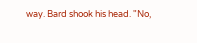way. Bard shook his head. "No,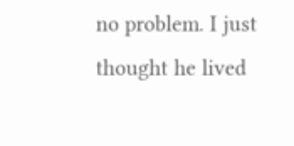no problem. I just thought he lived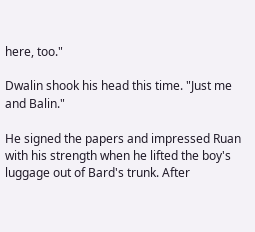here, too."

Dwalin shook his head this time. "Just me and Balin."

He signed the papers and impressed Ruan with his strength when he lifted the boy's luggage out of Bard's trunk. After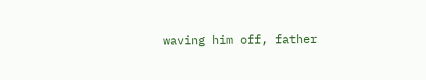waving him off, father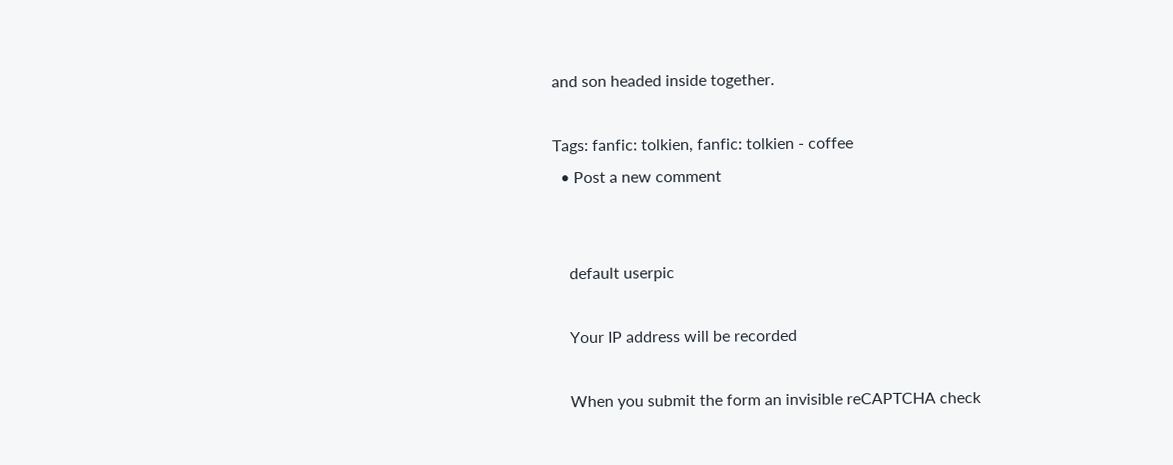and son headed inside together.

Tags: fanfic: tolkien, fanfic: tolkien - coffee
  • Post a new comment


    default userpic

    Your IP address will be recorded

    When you submit the form an invisible reCAPTCHA check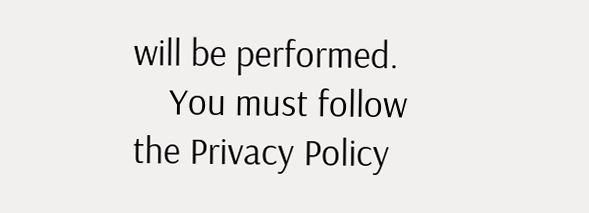will be performed.
    You must follow the Privacy Policy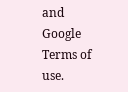and Google Terms of use.